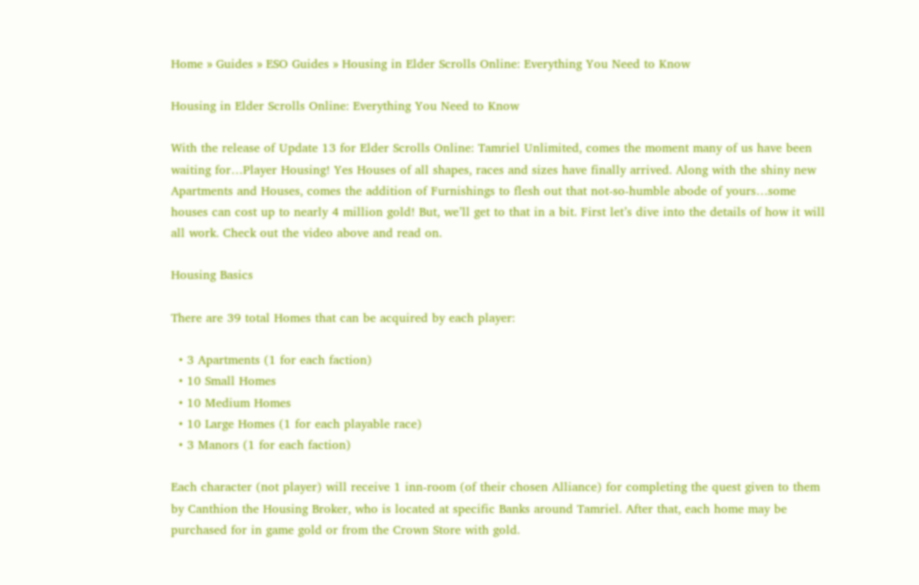Home » Guides » ESO Guides » Housing in Elder Scrolls Online: Everything You Need to Know

Housing in Elder Scrolls Online: Everything You Need to Know

With the release of Update 13 for Elder Scrolls Online: Tamriel Unlimited, comes the moment many of us have been waiting for…Player Housing! Yes Houses of all shapes, races and sizes have finally arrived. Along with the shiny new Apartments and Houses, comes the addition of Furnishings to flesh out that not-so-humble abode of yours…some houses can cost up to nearly 4 million gold! But, we’ll get to that in a bit. First let’s dive into the details of how it will all work. Check out the video above and read on.

Housing Basics

There are 39 total Homes that can be acquired by each player:

  • 3 Apartments (1 for each faction)
  • 10 Small Homes
  • 10 Medium Homes
  • 10 Large Homes (1 for each playable race)
  • 3 Manors (1 for each faction)

Each character (not player) will receive 1 inn-room (of their chosen Alliance) for completing the quest given to them by Canthion the Housing Broker, who is located at specific Banks around Tamriel. After that, each home may be purchased for in game gold or from the Crown Store with gold.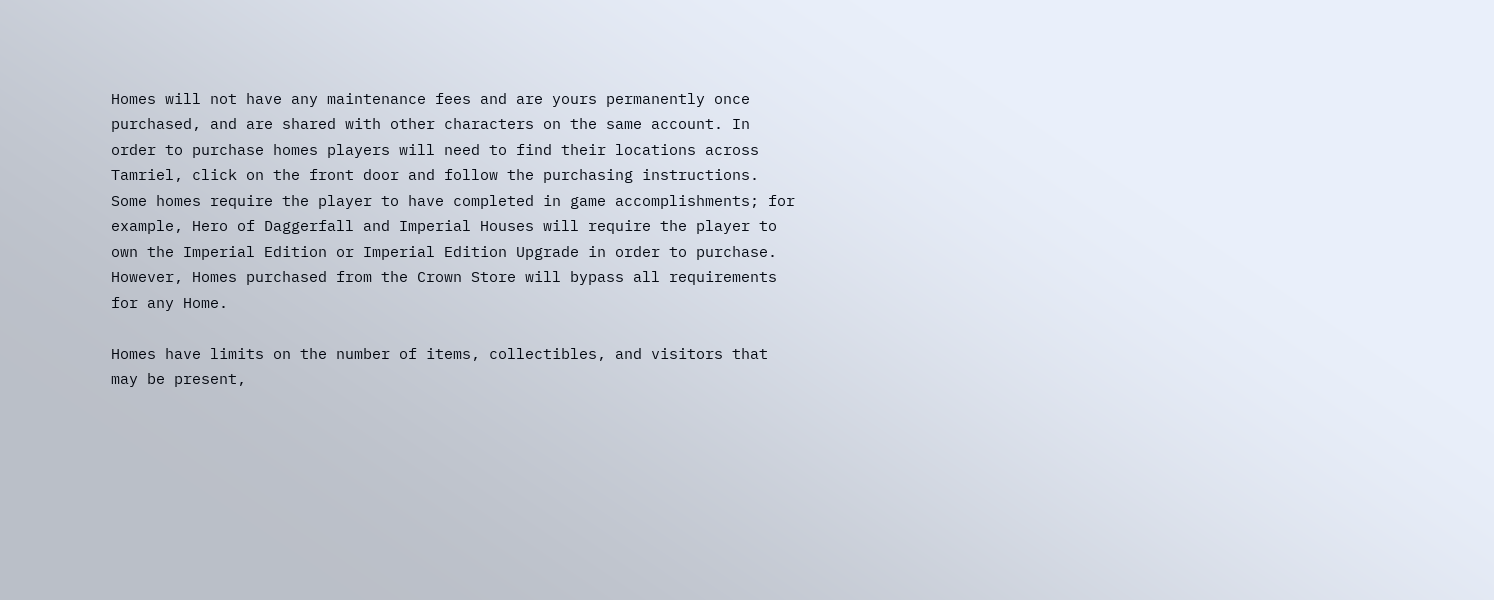Homes will not have any maintenance fees and are yours permanently once purchased, and are shared with other characters on the same account. In order to purchase homes players will need to find their locations across Tamriel, click on the front door and follow the purchasing instructions. Some homes require the player to have completed in game accomplishments; for example, Hero of Daggerfall and Imperial Houses will require the player to own the Imperial Edition or Imperial Edition Upgrade in order to purchase. However, Homes purchased from the Crown Store will bypass all requirements for any Home.

Homes have limits on the number of items, collectibles, and visitors that may be present,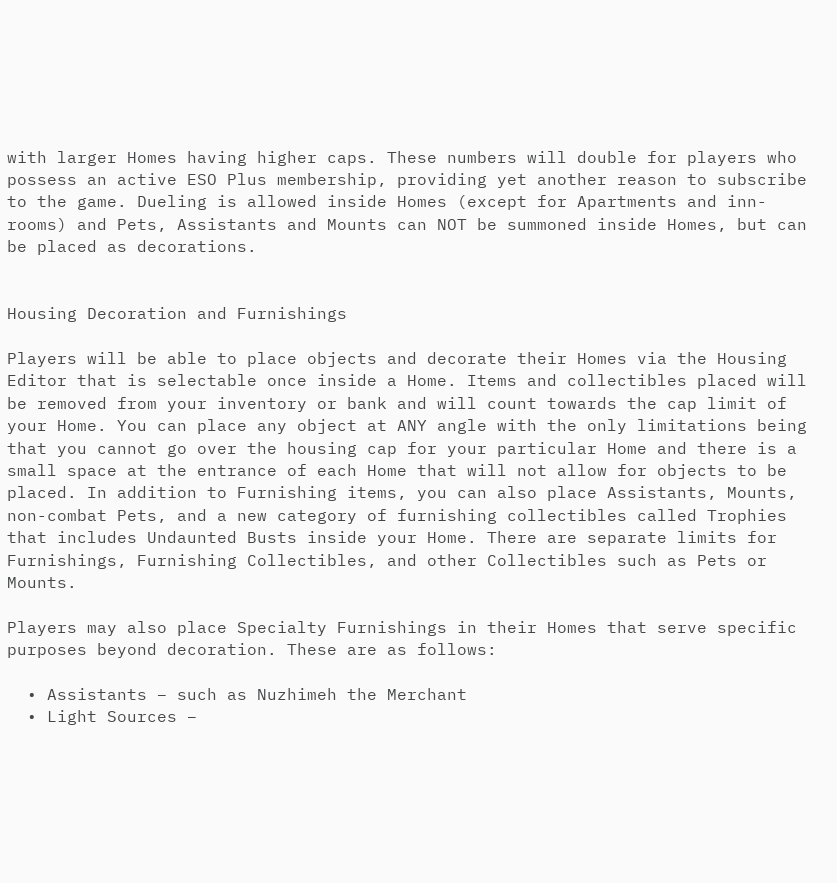with larger Homes having higher caps. These numbers will double for players who possess an active ESO Plus membership, providing yet another reason to subscribe to the game. Dueling is allowed inside Homes (except for Apartments and inn-rooms) and Pets, Assistants and Mounts can NOT be summoned inside Homes, but can be placed as decorations.


Housing Decoration and Furnishings

Players will be able to place objects and decorate their Homes via the Housing Editor that is selectable once inside a Home. Items and collectibles placed will be removed from your inventory or bank and will count towards the cap limit of your Home. You can place any object at ANY angle with the only limitations being that you cannot go over the housing cap for your particular Home and there is a small space at the entrance of each Home that will not allow for objects to be placed. In addition to Furnishing items, you can also place Assistants, Mounts, non-combat Pets, and a new category of furnishing collectibles called Trophies that includes Undaunted Busts inside your Home. There are separate limits for Furnishings, Furnishing Collectibles, and other Collectibles such as Pets or Mounts.

Players may also place Specialty Furnishings in their Homes that serve specific purposes beyond decoration. These are as follows:

  • Assistants – such as Nuzhimeh the Merchant
  • Light Sources –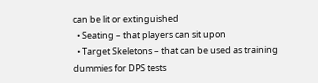can be lit or extinguished
  • Seating – that players can sit upon
  • Target Skeletons – that can be used as training dummies for DPS tests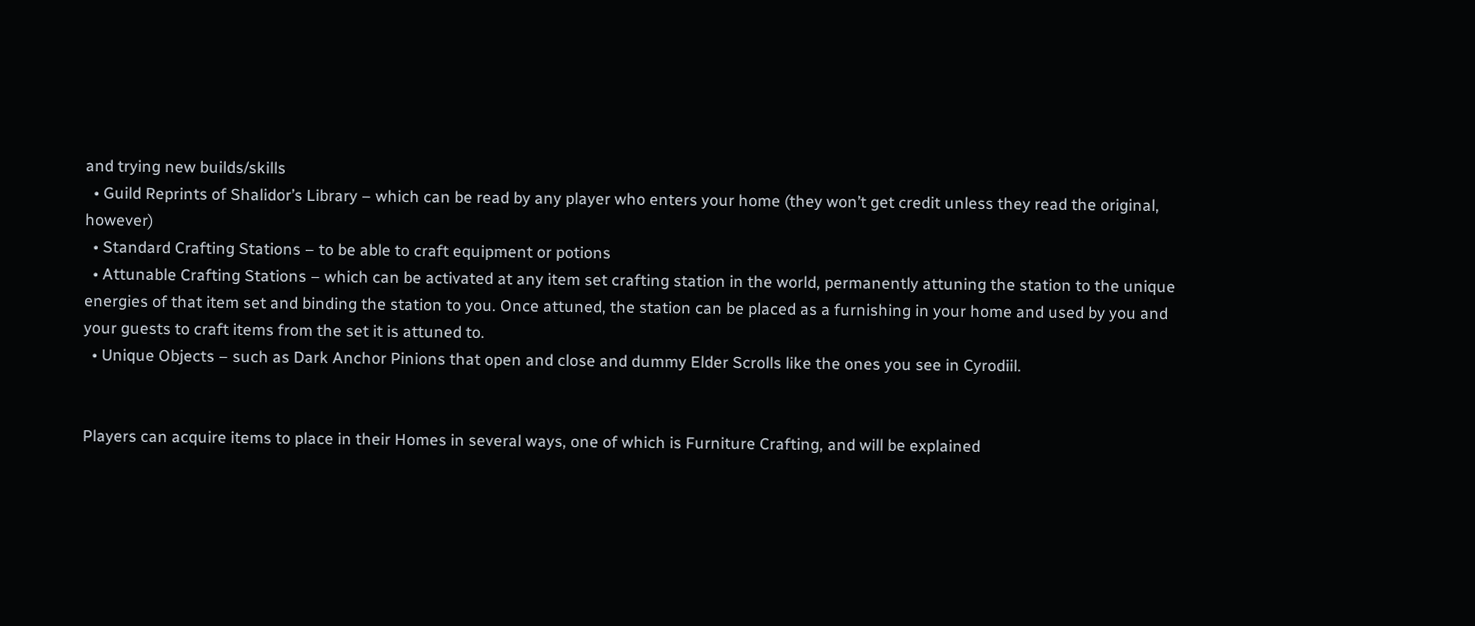and trying new builds/skills
  • Guild Reprints of Shalidor’s Library – which can be read by any player who enters your home (they won’t get credit unless they read the original, however)
  • Standard Crafting Stations – to be able to craft equipment or potions
  • Attunable Crafting Stations – which can be activated at any item set crafting station in the world, permanently attuning the station to the unique energies of that item set and binding the station to you. Once attuned, the station can be placed as a furnishing in your home and used by you and your guests to craft items from the set it is attuned to.
  • Unique Objects – such as Dark Anchor Pinions that open and close and dummy Elder Scrolls like the ones you see in Cyrodiil.


Players can acquire items to place in their Homes in several ways, one of which is Furniture Crafting, and will be explained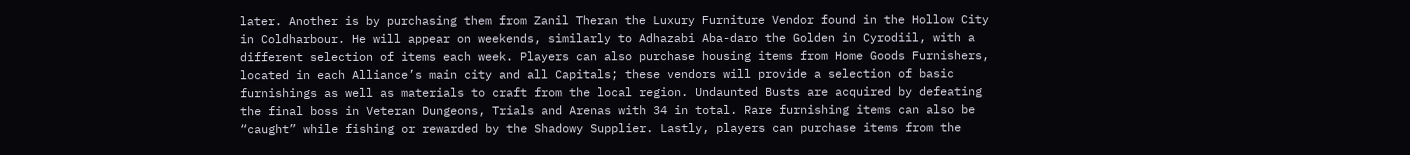later. Another is by purchasing them from Zanil Theran the Luxury Furniture Vendor found in the Hollow City in Coldharbour. He will appear on weekends, similarly to Adhazabi Aba-daro the Golden in Cyrodiil, with a different selection of items each week. Players can also purchase housing items from Home Goods Furnishers, located in each Alliance’s main city and all Capitals; these vendors will provide a selection of basic furnishings as well as materials to craft from the local region. Undaunted Busts are acquired by defeating the final boss in Veteran Dungeons, Trials and Arenas with 34 in total. Rare furnishing items can also be “caught” while fishing or rewarded by the Shadowy Supplier. Lastly, players can purchase items from the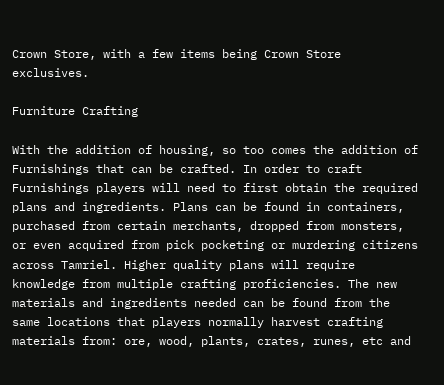Crown Store, with a few items being Crown Store exclusives.

Furniture Crafting

With the addition of housing, so too comes the addition of Furnishings that can be crafted. In order to craft Furnishings players will need to first obtain the required plans and ingredients. Plans can be found in containers, purchased from certain merchants, dropped from monsters, or even acquired from pick pocketing or murdering citizens across Tamriel. Higher quality plans will require knowledge from multiple crafting proficiencies. The new materials and ingredients needed can be found from the same locations that players normally harvest crafting materials from: ore, wood, plants, crates, runes, etc and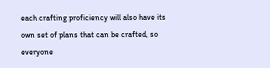each crafting proficiency will also have its own set of plans that can be crafted, so everyone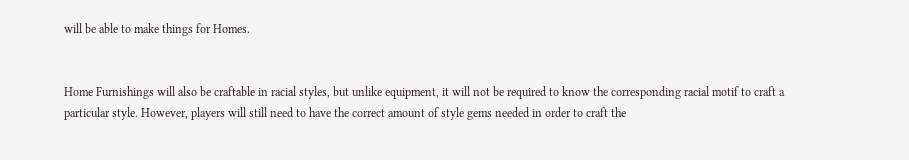will be able to make things for Homes.


Home Furnishings will also be craftable in racial styles, but unlike equipment, it will not be required to know the corresponding racial motif to craft a particular style. However, players will still need to have the correct amount of style gems needed in order to craft the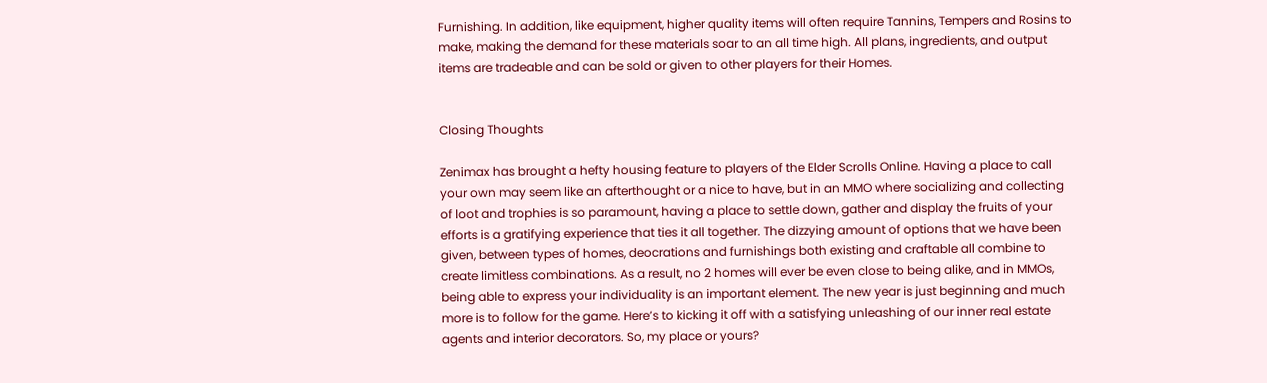Furnishing. In addition, like equipment, higher quality items will often require Tannins, Tempers and Rosins to make, making the demand for these materials soar to an all time high. All plans, ingredients, and output items are tradeable and can be sold or given to other players for their Homes.


Closing Thoughts

Zenimax has brought a hefty housing feature to players of the Elder Scrolls Online. Having a place to call your own may seem like an afterthought or a nice to have, but in an MMO where socializing and collecting of loot and trophies is so paramount, having a place to settle down, gather and display the fruits of your efforts is a gratifying experience that ties it all together. The dizzying amount of options that we have been given, between types of homes, deocrations and furnishings both existing and craftable all combine to create limitless combinations. As a result, no 2 homes will ever be even close to being alike, and in MMOs, being able to express your individuality is an important element. The new year is just beginning and much more is to follow for the game. Here’s to kicking it off with a satisfying unleashing of our inner real estate agents and interior decorators. So, my place or yours?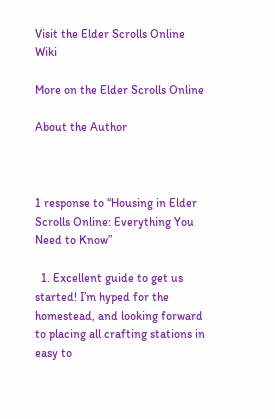Visit the Elder Scrolls Online Wiki

More on the Elder Scrolls Online

About the Author



1 response to “Housing in Elder Scrolls Online: Everything You Need to Know”

  1. Excellent guide to get us started! I’m hyped for the homestead, and looking forward to placing all crafting stations in easy to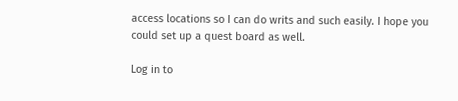access locations so I can do writs and such easily. I hope you could set up a quest board as well.

Log in to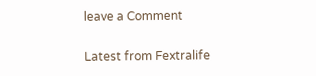leave a Comment

Latest from Fextralife